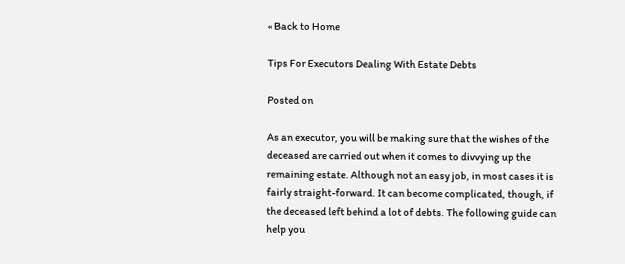« Back to Home

Tips For Executors Dealing With Estate Debts

Posted on

As an executor, you will be making sure that the wishes of the deceased are carried out when it comes to divvying up the remaining estate. Although not an easy job, in most cases it is fairly straight-forward. It can become complicated, though, if the deceased left behind a lot of debts. The following guide can help you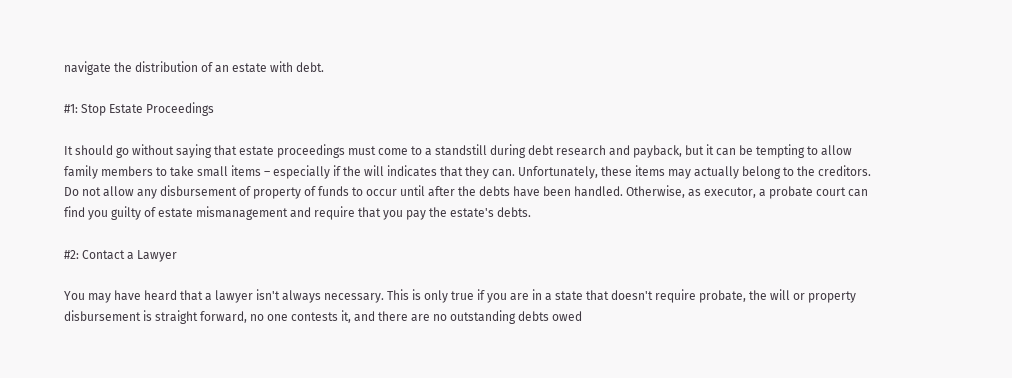navigate the distribution of an estate with debt.

#1: Stop Estate Proceedings

It should go without saying that estate proceedings must come to a standstill during debt research and payback, but it can be tempting to allow family members to take small items – especially if the will indicates that they can. Unfortunately, these items may actually belong to the creditors. Do not allow any disbursement of property of funds to occur until after the debts have been handled. Otherwise, as executor, a probate court can find you guilty of estate mismanagement and require that you pay the estate's debts.

#2: Contact a Lawyer

You may have heard that a lawyer isn't always necessary. This is only true if you are in a state that doesn't require probate, the will or property disbursement is straight forward, no one contests it, and there are no outstanding debts owed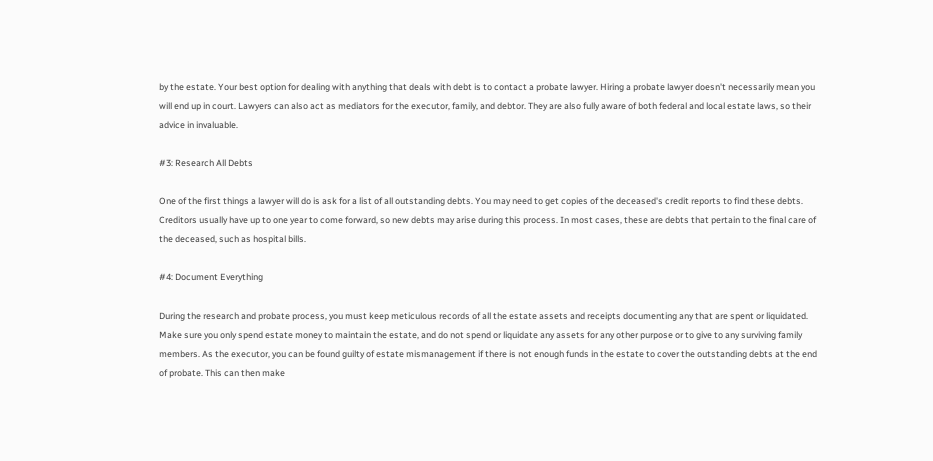by the estate. Your best option for dealing with anything that deals with debt is to contact a probate lawyer. Hiring a probate lawyer doesn't necessarily mean you will end up in court. Lawyers can also act as mediators for the executor, family, and debtor. They are also fully aware of both federal and local estate laws, so their advice in invaluable.

#3: Research All Debts

One of the first things a lawyer will do is ask for a list of all outstanding debts. You may need to get copies of the deceased's credit reports to find these debts. Creditors usually have up to one year to come forward, so new debts may arise during this process. In most cases, these are debts that pertain to the final care of the deceased, such as hospital bills.

#4: Document Everything

During the research and probate process, you must keep meticulous records of all the estate assets and receipts documenting any that are spent or liquidated. Make sure you only spend estate money to maintain the estate, and do not spend or liquidate any assets for any other purpose or to give to any surviving family members. As the executor, you can be found guilty of estate mismanagement if there is not enough funds in the estate to cover the outstanding debts at the end of probate. This can then make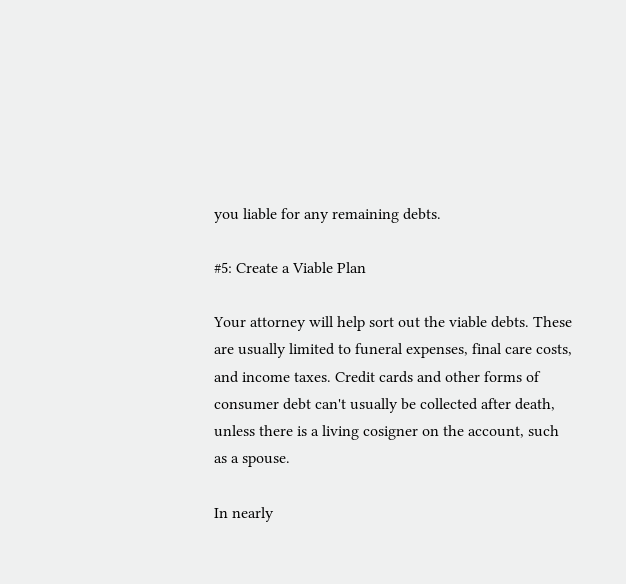you liable for any remaining debts.

#5: Create a Viable Plan

Your attorney will help sort out the viable debts. These are usually limited to funeral expenses, final care costs, and income taxes. Credit cards and other forms of consumer debt can't usually be collected after death, unless there is a living cosigner on the account, such as a spouse.

In nearly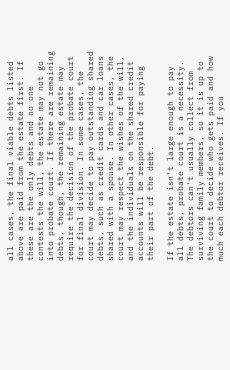all cases, the final viable debts listed above are paid from the estate first. If these are the only debts and no one contests the will, the estate may not go into probate court. If there are remaining debts, though, the remaining estate may require the decision of the probate court for final division. In some cases, the court may decide to pay outstanding shared debts, such as credit cards and car loans shared with a spouse. In other cases, the court may respect the wishes of the will, and the individuals on the shared credit accounts will be responsible for paying their part of the debt.

If the estate isn't large enough to pay all debts, probate court is a necessity. The debtors can't usually collect from surviving family members, so it is up to the court to decide who gets paid and how much each debtor receives. If you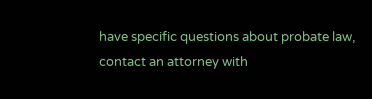have specific questions about probate law, contact an attorney with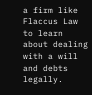a firm like Flaccus Law to learn about dealing with a will and debts legally.